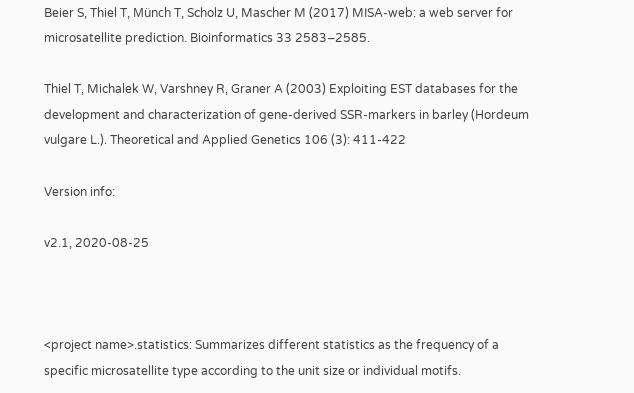Beier S, Thiel T, Münch T, Scholz U, Mascher M (2017) MISA-web: a web server for microsatellite prediction. Bioinformatics 33 2583–2585.

Thiel T, Michalek W, Varshney R, Graner A (2003) Exploiting EST databases for the development and characterization of gene-derived SSR-markers in barley (Hordeum vulgare L.). Theoretical and Applied Genetics 106 (3): 411-422

Version info:

v2.1, 2020-08-25



<project name>.statistics: Summarizes different statistics as the frequency of a specific microsatellite type according to the unit size or individual motifs.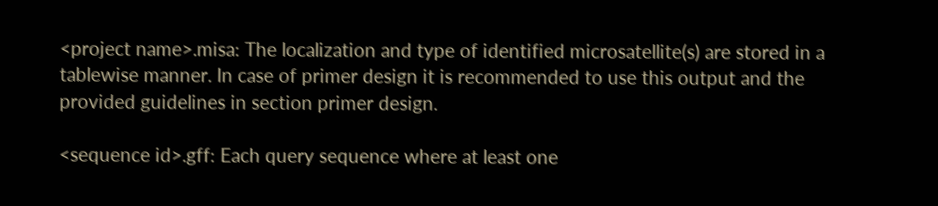<project name>.misa: The localization and type of identified microsatellite(s) are stored in a tablewise manner. In case of primer design it is recommended to use this output and the provided guidelines in section primer design.

<sequence id>.gff: Each query sequence where at least one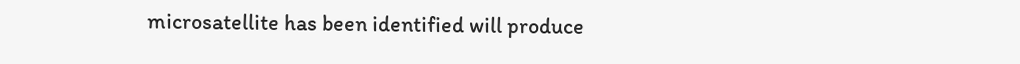microsatellite has been identified will produce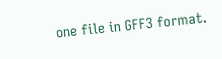one file in GFF3 format.